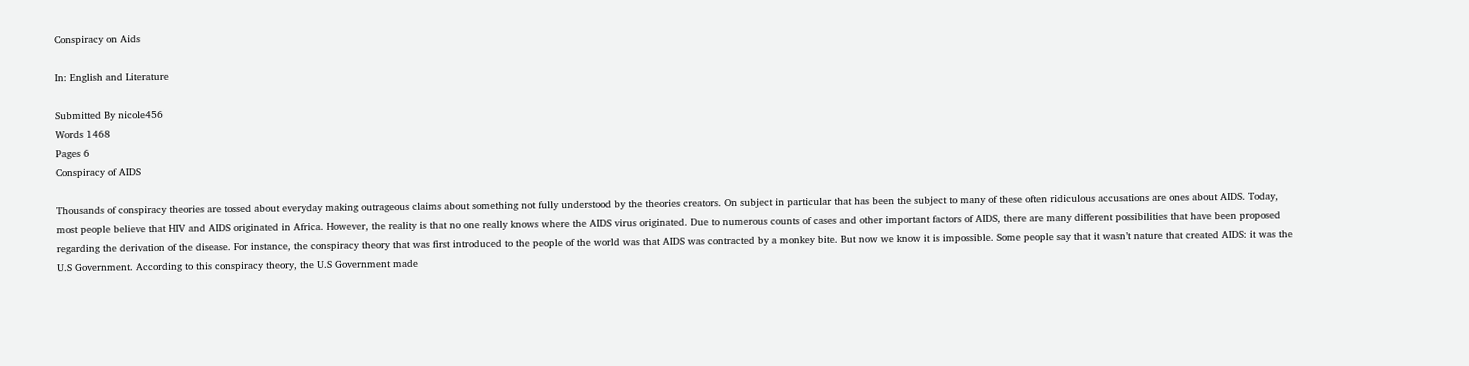Conspiracy on Aids

In: English and Literature

Submitted By nicole456
Words 1468
Pages 6
Conspiracy of AIDS

Thousands of conspiracy theories are tossed about everyday making outrageous claims about something not fully understood by the theories creators. On subject in particular that has been the subject to many of these often ridiculous accusations are ones about AIDS. Today, most people believe that HIV and AIDS originated in Africa. However, the reality is that no one really knows where the AIDS virus originated. Due to numerous counts of cases and other important factors of AIDS, there are many different possibilities that have been proposed regarding the derivation of the disease. For instance, the conspiracy theory that was first introduced to the people of the world was that AIDS was contracted by a monkey bite. But now we know it is impossible. Some people say that it wasn’t nature that created AIDS: it was the U.S Government. According to this conspiracy theory, the U.S Government made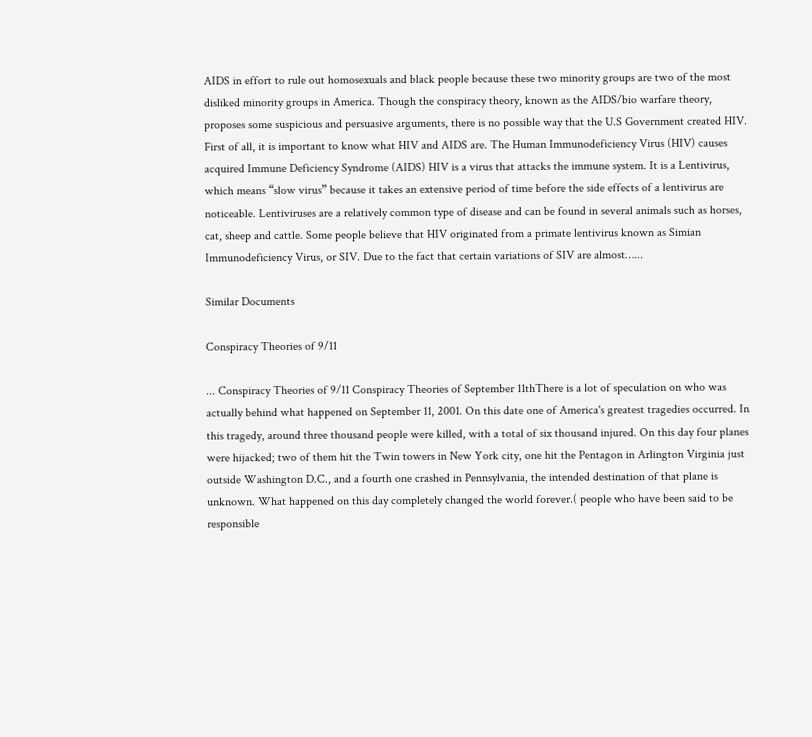AIDS in effort to rule out homosexuals and black people because these two minority groups are two of the most disliked minority groups in America. Though the conspiracy theory, known as the AIDS/bio warfare theory, proposes some suspicious and persuasive arguments, there is no possible way that the U.S Government created HIV.
First of all, it is important to know what HIV and AIDS are. The Human Immunodeficiency Virus (HIV) causes acquired Immune Deficiency Syndrome (AIDS) HIV is a virus that attacks the immune system. It is a Lentivirus, which means “slow virus” because it takes an extensive period of time before the side effects of a lentivirus are noticeable. Lentiviruses are a relatively common type of disease and can be found in several animals such as horses, cat, sheep and cattle. Some people believe that HIV originated from a primate lentivirus known as Simian Immunodeficiency Virus, or SIV. Due to the fact that certain variations of SIV are almost…...

Similar Documents

Conspiracy Theories of 9/11

... Conspiracy Theories of 9/11 Conspiracy Theories of September 11thThere is a lot of speculation on who was actually behind what happened on September 11, 2001. On this date one of America's greatest tragedies occurred. In this tragedy, around three thousand people were killed, with a total of six thousand injured. On this day four planes were hijacked; two of them hit the Twin towers in New York city, one hit the Pentagon in Arlington Virginia just outside Washington D.C., and a fourth one crashed in Pennsylvania, the intended destination of that plane is unknown. What happened on this day completely changed the world forever.( people who have been said to be responsible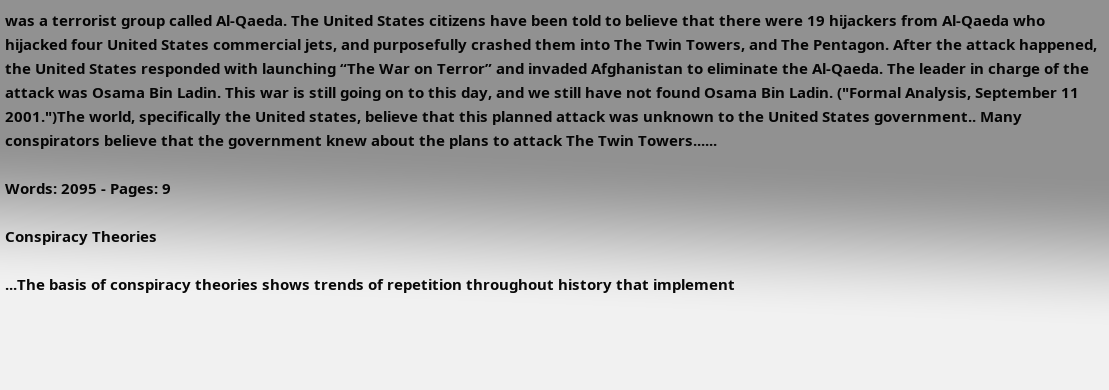was a terrorist group called Al-Qaeda. The United States citizens have been told to believe that there were 19 hijackers from Al-Qaeda who hijacked four United States commercial jets, and purposefully crashed them into The Twin Towers, and The Pentagon. After the attack happened, the United States responded with launching “The War on Terror” and invaded Afghanistan to eliminate the Al-Qaeda. The leader in charge of the attack was Osama Bin Ladin. This war is still going on to this day, and we still have not found Osama Bin Ladin. ("Formal Analysis, September 11 2001.")The world, specifically the United states, believe that this planned attack was unknown to the United States government.. Many conspirators believe that the government knew about the plans to attack The Twin Towers......

Words: 2095 - Pages: 9

Conspiracy Theories

...The basis of conspiracy theories shows trends of repetition throughout history that implement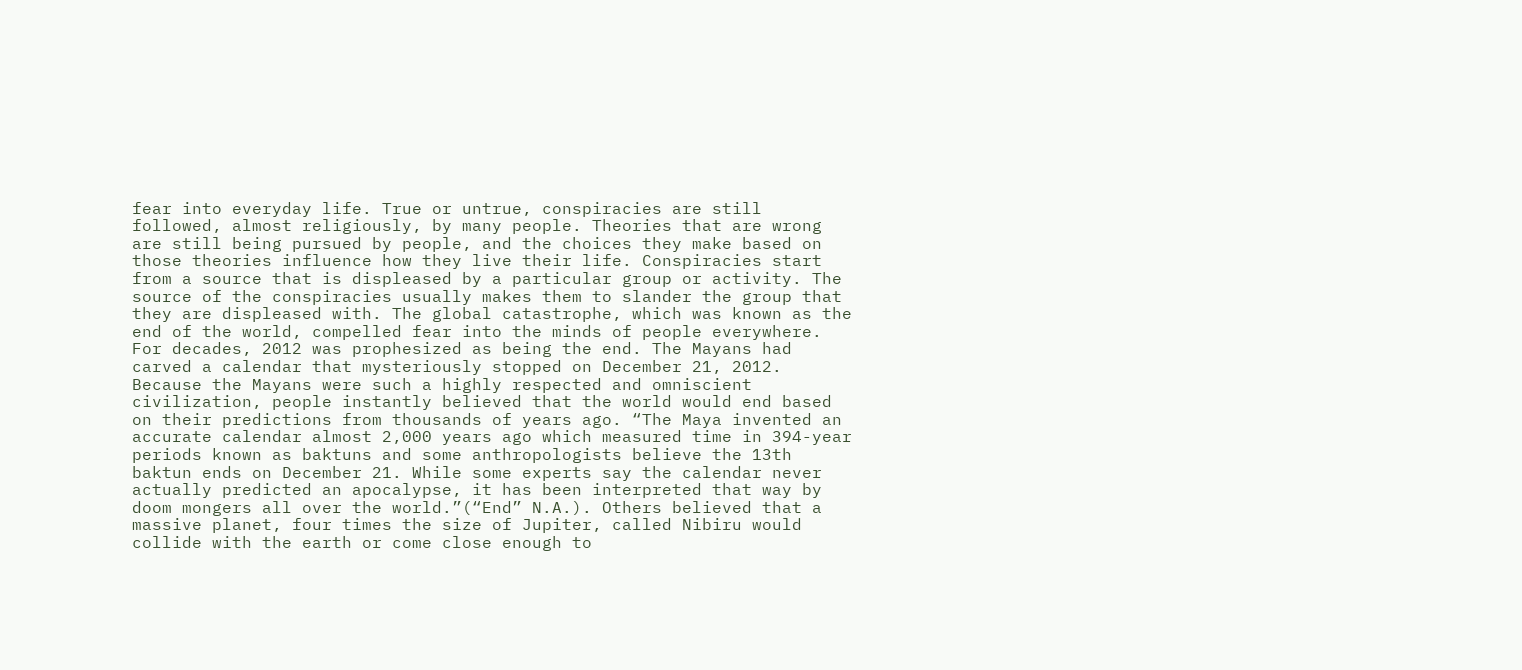fear into everyday life. True or untrue, conspiracies are still followed, almost religiously, by many people. Theories that are wrong are still being pursued by people, and the choices they make based on those theories influence how they live their life. Conspiracies start from a source that is displeased by a particular group or activity. The source of the conspiracies usually makes them to slander the group that they are displeased with. The global catastrophe, which was known as the end of the world, compelled fear into the minds of people everywhere. For decades, 2012 was prophesized as being the end. The Mayans had carved a calendar that mysteriously stopped on December 21, 2012. Because the Mayans were such a highly respected and omniscient civilization, people instantly believed that the world would end based on their predictions from thousands of years ago. “The Maya invented an accurate calendar almost 2,000 years ago which measured time in 394-year periods known as baktuns and some anthropologists believe the 13th baktun ends on December 21. While some experts say the calendar never actually predicted an apocalypse, it has been interpreted that way by doom mongers all over the world.”(“End” N.A.). Others believed that a massive planet, four times the size of Jupiter, called Nibiru would collide with the earth or come close enough to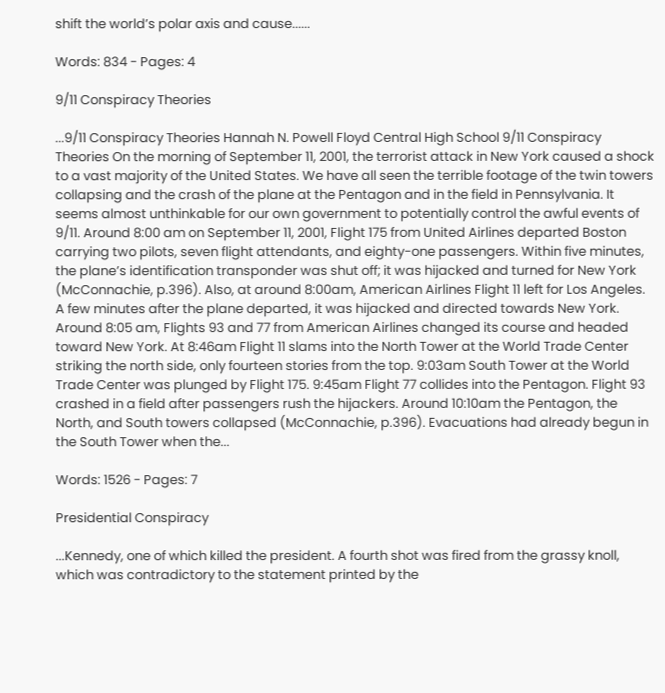shift the world’s polar axis and cause......

Words: 834 - Pages: 4

9/11 Conspiracy Theories

...9/11 Conspiracy Theories Hannah N. Powell Floyd Central High School 9/11 Conspiracy Theories On the morning of September 11, 2001, the terrorist attack in New York caused a shock to a vast majority of the United States. We have all seen the terrible footage of the twin towers collapsing and the crash of the plane at the Pentagon and in the field in Pennsylvania. It seems almost unthinkable for our own government to potentially control the awful events of 9/11. Around 8:00 am on September 11, 2001, Flight 175 from United Airlines departed Boston carrying two pilots, seven flight attendants, and eighty-one passengers. Within five minutes, the plane’s identification transponder was shut off; it was hijacked and turned for New York (McConnachie, p.396). Also, at around 8:00am, American Airlines Flight 11 left for Los Angeles. A few minutes after the plane departed, it was hijacked and directed towards New York. Around 8:05 am, Flights 93 and 77 from American Airlines changed its course and headed toward New York. At 8:46am Flight 11 slams into the North Tower at the World Trade Center striking the north side, only fourteen stories from the top. 9:03am South Tower at the World Trade Center was plunged by Flight 175. 9:45am Flight 77 collides into the Pentagon. Flight 93 crashed in a field after passengers rush the hijackers. Around 10:10am the Pentagon, the North, and South towers collapsed (McConnachie, p.396). Evacuations had already begun in the South Tower when the...

Words: 1526 - Pages: 7

Presidential Conspiracy

...Kennedy, one of which killed the president. A fourth shot was fired from the grassy knoll, which was contradictory to the statement printed by the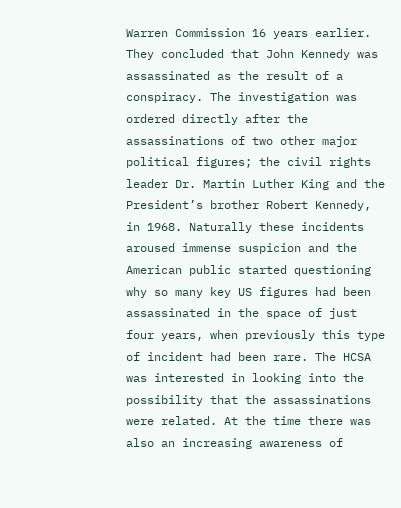Warren Commission 16 years earlier. They concluded that John Kennedy was assassinated as the result of a conspiracy. The investigation was ordered directly after the assassinations of two other major political figures; the civil rights leader Dr. Martin Luther King and the President’s brother Robert Kennedy, in 1968. Naturally these incidents aroused immense suspicion and the American public started questioning why so many key US figures had been assassinated in the space of just four years, when previously this type of incident had been rare. The HCSA was interested in looking into the possibility that the assassinations were related. At the time there was also an increasing awareness of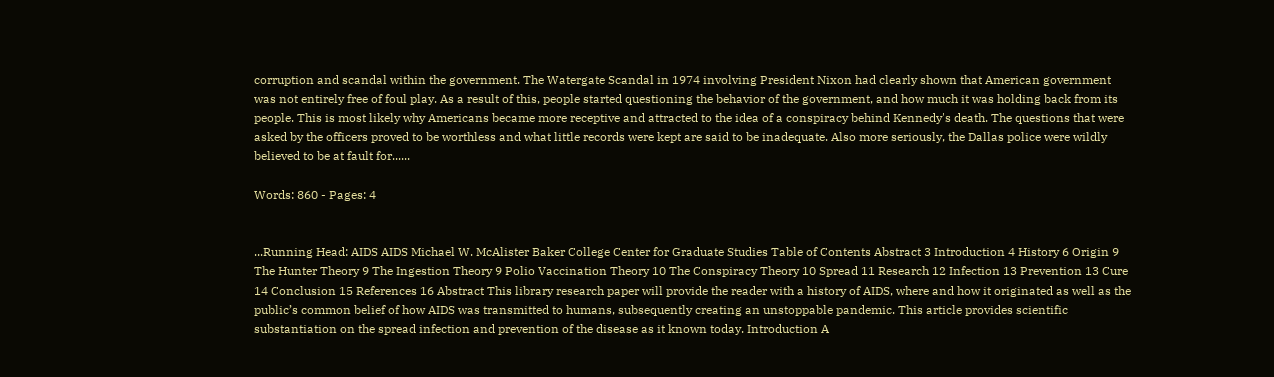corruption and scandal within the government. The Watergate Scandal in 1974 involving President Nixon had clearly shown that American government was not entirely free of foul play. As a result of this, people started questioning the behavior of the government, and how much it was holding back from its people. This is most likely why Americans became more receptive and attracted to the idea of a conspiracy behind Kennedy's death. The questions that were asked by the officers proved to be worthless and what little records were kept are said to be inadequate. Also more seriously, the Dallas police were wildly believed to be at fault for......

Words: 860 - Pages: 4


...Running Head: AIDS AIDS Michael W. McAlister Baker College Center for Graduate Studies Table of Contents Abstract 3 Introduction 4 History 6 Origin 9 The Hunter Theory 9 The Ingestion Theory 9 Polio Vaccination Theory 10 The Conspiracy Theory 10 Spread 11 Research 12 Infection 13 Prevention 13 Cure 14 Conclusion 15 References 16 Abstract This library research paper will provide the reader with a history of AIDS, where and how it originated as well as the public’s common belief of how AIDS was transmitted to humans, subsequently creating an unstoppable pandemic. This article provides scientific substantiation on the spread infection and prevention of the disease as it known today. Introduction A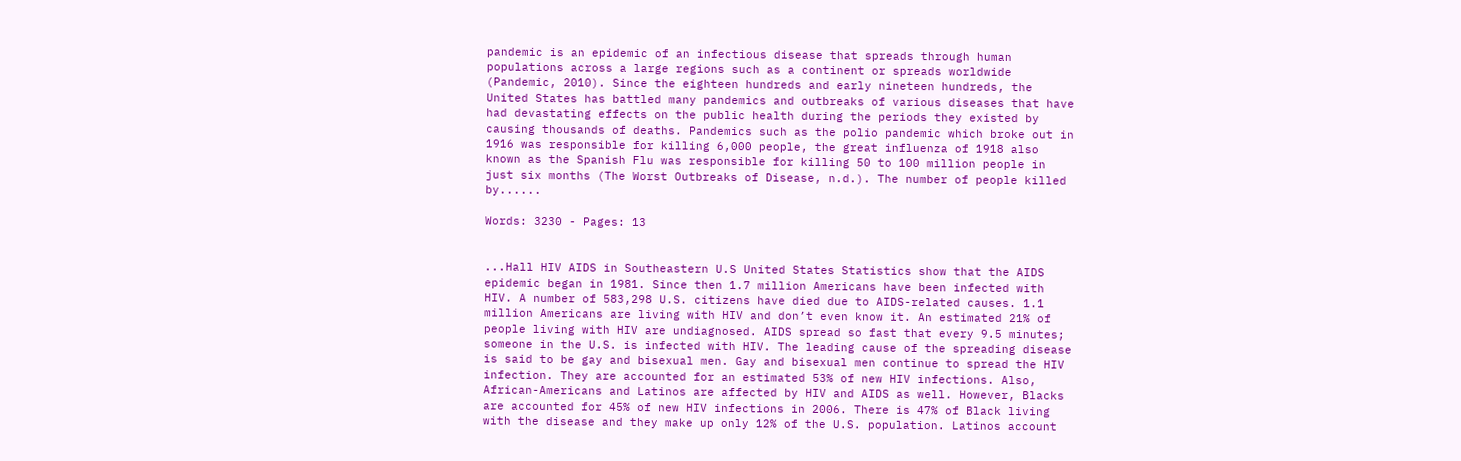pandemic is an epidemic of an infectious disease that spreads through human populations across a large regions such as a continent or spreads worldwide (Pandemic, 2010). Since the eighteen hundreds and early nineteen hundreds, the United States has battled many pandemics and outbreaks of various diseases that have had devastating effects on the public health during the periods they existed by causing thousands of deaths. Pandemics such as the polio pandemic which broke out in 1916 was responsible for killing 6,000 people, the great influenza of 1918 also known as the Spanish Flu was responsible for killing 50 to 100 million people in just six months (The Worst Outbreaks of Disease, n.d.). The number of people killed by......

Words: 3230 - Pages: 13


...Hall HIV AIDS in Southeastern U.S United States Statistics show that the AIDS epidemic began in 1981. Since then 1.7 million Americans have been infected with HIV. A number of 583,298 U.S. citizens have died due to AIDS-related causes. 1.1 million Americans are living with HIV and don’t even know it. An estimated 21% of people living with HIV are undiagnosed. AIDS spread so fast that every 9.5 minutes; someone in the U.S. is infected with HIV. The leading cause of the spreading disease is said to be gay and bisexual men. Gay and bisexual men continue to spread the HIV infection. They are accounted for an estimated 53% of new HIV infections. Also, African-Americans and Latinos are affected by HIV and AIDS as well. However, Blacks are accounted for 45% of new HIV infections in 2006. There is 47% of Black living with the disease and they make up only 12% of the U.S. population. Latinos account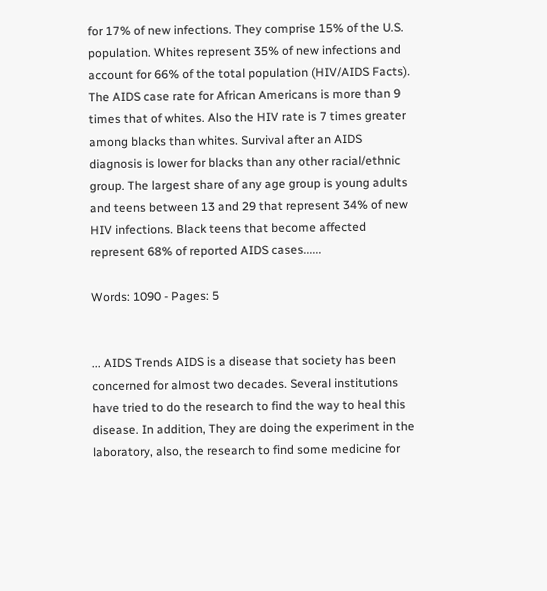for 17% of new infections. They comprise 15% of the U.S. population. Whites represent 35% of new infections and account for 66% of the total population (HIV/AIDS Facts). The AIDS case rate for African Americans is more than 9 times that of whites. Also the HIV rate is 7 times greater among blacks than whites. Survival after an AIDS diagnosis is lower for blacks than any other racial/ethnic group. The largest share of any age group is young adults and teens between 13 and 29 that represent 34% of new HIV infections. Black teens that become affected represent 68% of reported AIDS cases......

Words: 1090 - Pages: 5


... AIDS Trends AIDS is a disease that society has been concerned for almost two decades. Several institutions have tried to do the research to find the way to heal this disease. In addition, They are doing the experiment in the laboratory, also, the research to find some medicine for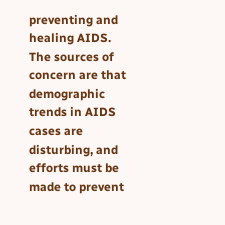preventing and healing AIDS. The sources of concern are that demographic trends in AIDS cases are disturbing, and efforts must be made to prevent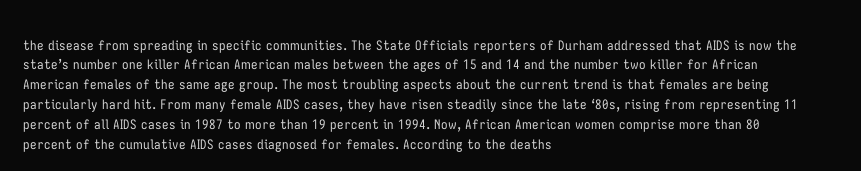the disease from spreading in specific communities. The State Officials reporters of Durham addressed that AIDS is now the state’s number one killer African American males between the ages of 15 and 14 and the number two killer for African American females of the same age group. The most troubling aspects about the current trend is that females are being particularly hard hit. From many female AIDS cases, they have risen steadily since the late ‘80s, rising from representing 11 percent of all AIDS cases in 1987 to more than 19 percent in 1994. Now, African American women comprise more than 80 percent of the cumulative AIDS cases diagnosed for females. According to the deaths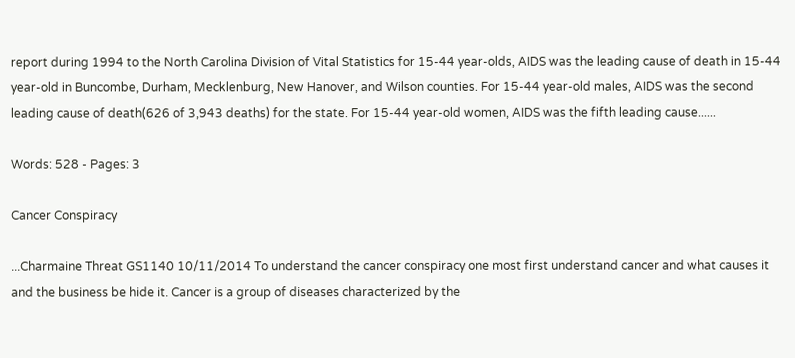report during 1994 to the North Carolina Division of Vital Statistics for 15-44 year-olds, AIDS was the leading cause of death in 15-44 year-old in Buncombe, Durham, Mecklenburg, New Hanover, and Wilson counties. For 15-44 year-old males, AIDS was the second leading cause of death(626 of 3,943 deaths) for the state. For 15-44 year-old women, AIDS was the fifth leading cause......

Words: 528 - Pages: 3

Cancer Conspiracy

...Charmaine Threat GS1140 10/11/2014 To understand the cancer conspiracy one most first understand cancer and what causes it and the business be hide it. Cancer is a group of diseases characterized by the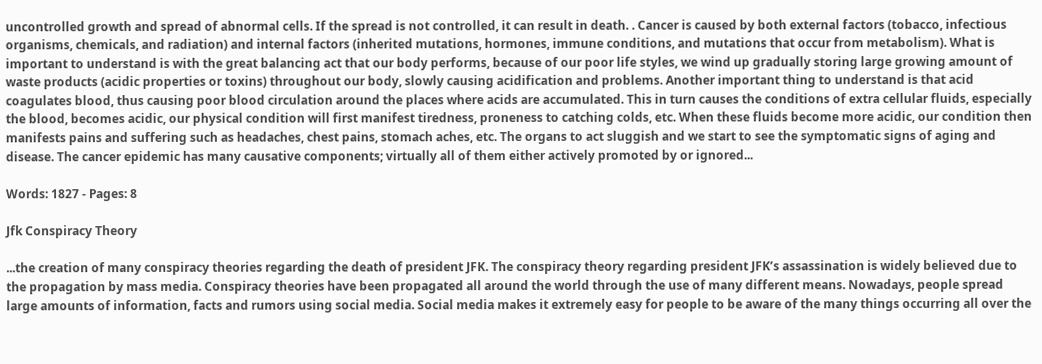uncontrolled growth and spread of abnormal cells. If the spread is not controlled, it can result in death. . Cancer is caused by both external factors (tobacco, infectious organisms, chemicals, and radiation) and internal factors (inherited mutations, hormones, immune conditions, and mutations that occur from metabolism). What is important to understand is with the great balancing act that our body performs, because of our poor life styles, we wind up gradually storing large growing amount of waste products (acidic properties or toxins) throughout our body, slowly causing acidification and problems. Another important thing to understand is that acid coagulates blood, thus causing poor blood circulation around the places where acids are accumulated. This in turn causes the conditions of extra cellular fluids, especially the blood, becomes acidic, our physical condition will first manifest tiredness, proneness to catching colds, etc. When these fluids become more acidic, our condition then manifests pains and suffering such as headaches, chest pains, stomach aches, etc. The organs to act sluggish and we start to see the symptomatic signs of aging and disease. The cancer epidemic has many causative components; virtually all of them either actively promoted by or ignored...

Words: 1827 - Pages: 8

Jfk Conspiracy Theory

...the creation of many conspiracy theories regarding the death of president JFK. The conspiracy theory regarding president JFK’s assassination is widely believed due to the propagation by mass media. Conspiracy theories have been propagated all around the world through the use of many different means. Nowadays, people spread large amounts of information, facts and rumors using social media. Social media makes it extremely easy for people to be aware of the many things occurring all over the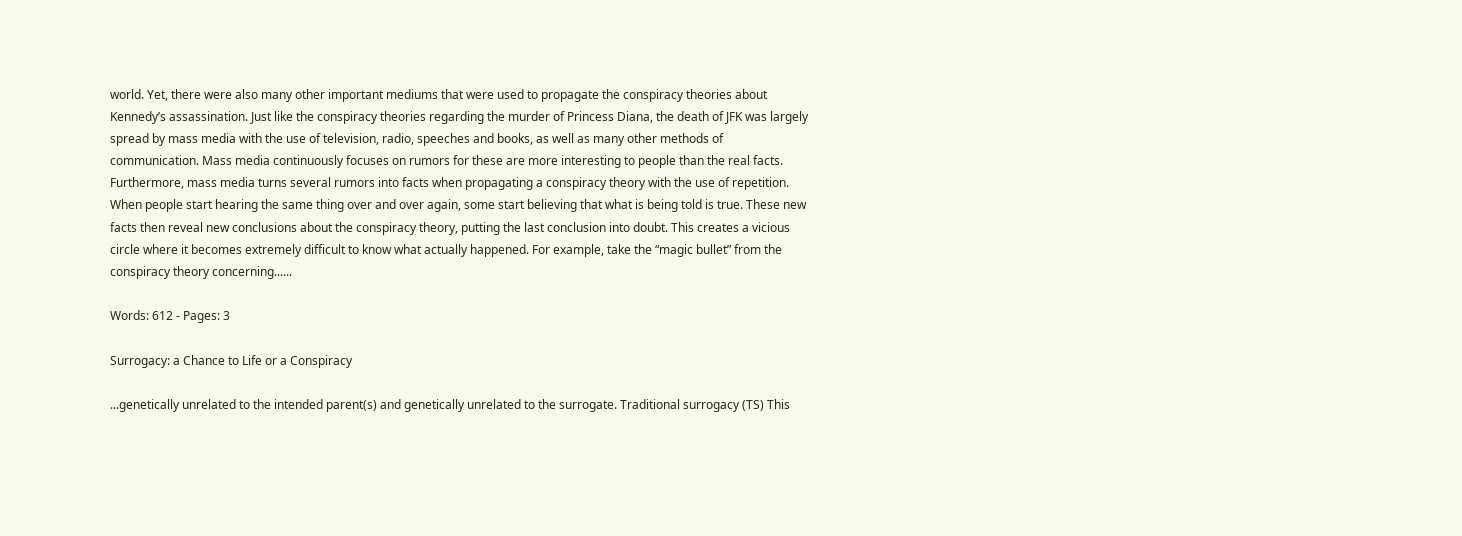world. Yet, there were also many other important mediums that were used to propagate the conspiracy theories about Kennedy’s assassination. Just like the conspiracy theories regarding the murder of Princess Diana, the death of JFK was largely spread by mass media with the use of television, radio, speeches and books, as well as many other methods of communication. Mass media continuously focuses on rumors for these are more interesting to people than the real facts. Furthermore, mass media turns several rumors into facts when propagating a conspiracy theory with the use of repetition. When people start hearing the same thing over and over again, some start believing that what is being told is true. These new facts then reveal new conclusions about the conspiracy theory, putting the last conclusion into doubt. This creates a vicious circle where it becomes extremely difficult to know what actually happened. For example, take the “magic bullet” from the conspiracy theory concerning......

Words: 612 - Pages: 3

Surrogacy: a Chance to Life or a Conspiracy

...genetically unrelated to the intended parent(s) and genetically unrelated to the surrogate. Traditional surrogacy (TS) This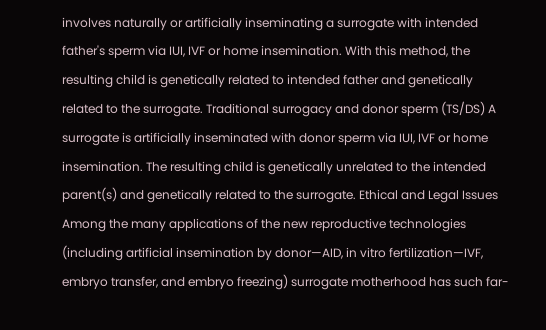involves naturally or artificially inseminating a surrogate with intended father's sperm via IUI, IVF or home insemination. With this method, the resulting child is genetically related to intended father and genetically related to the surrogate. Traditional surrogacy and donor sperm (TS/DS) A surrogate is artificially inseminated with donor sperm via IUI, IVF or home insemination. The resulting child is genetically unrelated to the intended parent(s) and genetically related to the surrogate. Ethical and Legal Issues Among the many applications of the new reproductive technologies (including artificial insemination by donor—AID, in vitro fertilization—IVF, embryo transfer, and embryo freezing) surrogate motherhood has such far-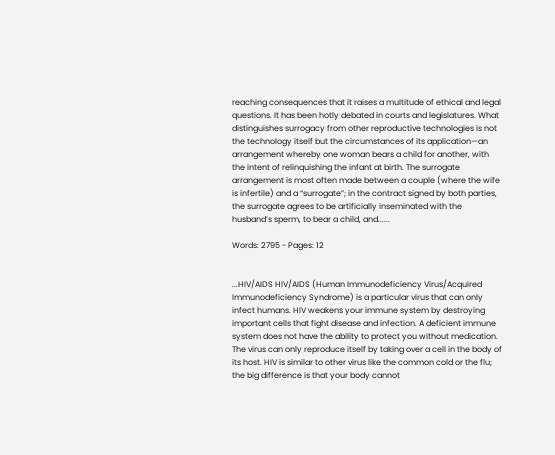reaching consequences that it raises a multitude of ethical and legal questions. It has been hotly debated in courts and legislatures. What distinguishes surrogacy from other reproductive technologies is not the technology itself but the circumstances of its application—an arrangement whereby one woman bears a child for another, with the intent of relinquishing the infant at birth. The surrogate arrangement is most often made between a couple (where the wife is infertile) and a “surrogate”; in the contract signed by both parties, the surrogate agrees to be artificially inseminated with the husband’s sperm, to bear a child, and......

Words: 2795 - Pages: 12


...HIV/AIDS HIV/AIDS (Human Immunodeficiency Virus/Acquired Immunodeficiency Syndrome) is a particular virus that can only infect humans. HIV weakens your immune system by destroying important cells that fight disease and infection. A deficient immune system does not have the ability to protect you without medication. The virus can only reproduce itself by taking over a cell in the body of its host. HIV is similar to other virus like the common cold or the flu; the big difference is that your body cannot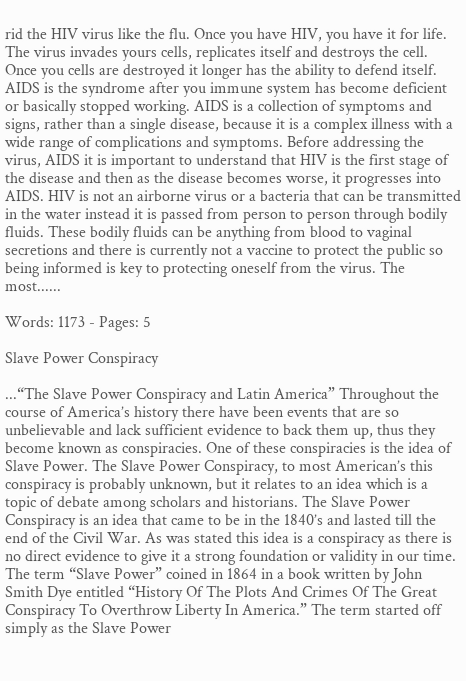rid the HIV virus like the flu. Once you have HIV, you have it for life. The virus invades yours cells, replicates itself and destroys the cell. Once you cells are destroyed it longer has the ability to defend itself. AIDS is the syndrome after you immune system has become deficient or basically stopped working. AIDS is a collection of symptoms and signs, rather than a single disease, because it is a complex illness with a wide range of complications and symptoms. Before addressing the virus, AIDS it is important to understand that HIV is the first stage of the disease and then as the disease becomes worse, it progresses into AIDS. HIV is not an airborne virus or a bacteria that can be transmitted in the water instead it is passed from person to person through bodily fluids. These bodily fluids can be anything from blood to vaginal secretions and there is currently not a vaccine to protect the public so being informed is key to protecting oneself from the virus. The most......

Words: 1173 - Pages: 5

Slave Power Conspiracy

...“The Slave Power Conspiracy and Latin America” Throughout the course of America’s history there have been events that are so unbelievable and lack sufficient evidence to back them up, thus they become known as conspiracies. One of these conspiracies is the idea of Slave Power. The Slave Power Conspiracy, to most American’s this conspiracy is probably unknown, but it relates to an idea which is a topic of debate among scholars and historians. The Slave Power Conspiracy is an idea that came to be in the 1840’s and lasted till the end of the Civil War. As was stated this idea is a conspiracy as there is no direct evidence to give it a strong foundation or validity in our time. The term “Slave Power” coined in 1864 in a book written by John Smith Dye entitled “History Of The Plots And Crimes Of The Great Conspiracy To Overthrow Liberty In America.” The term started off simply as the Slave Power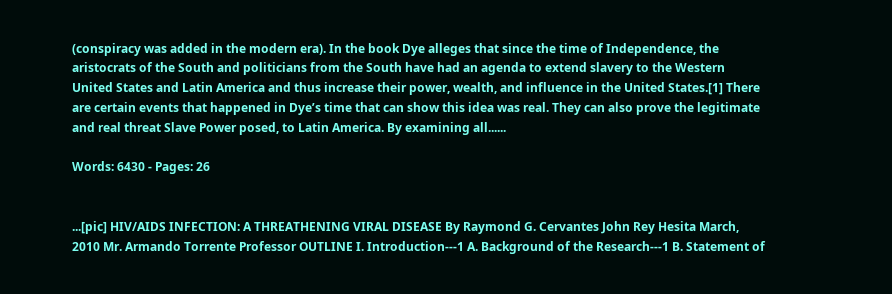(conspiracy was added in the modern era). In the book Dye alleges that since the time of Independence, the aristocrats of the South and politicians from the South have had an agenda to extend slavery to the Western United States and Latin America and thus increase their power, wealth, and influence in the United States.[1] There are certain events that happened in Dye’s time that can show this idea was real. They can also prove the legitimate and real threat Slave Power posed, to Latin America. By examining all......

Words: 6430 - Pages: 26


...[pic] HIV/AIDS INFECTION: A THREATHENING VIRAL DISEASE By Raymond G. Cervantes John Rey Hesita March, 2010 Mr. Armando Torrente Professor OUTLINE I. Introduction---1 A. Background of the Research---1 B. Statement of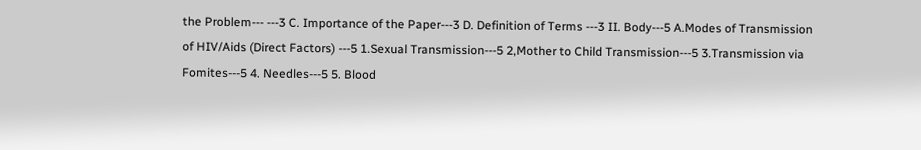the Problem--- ---3 C. Importance of the Paper---3 D. Definition of Terms ---3 II. Body---5 A.Modes of Transmission of HIV/Aids (Direct Factors) ---5 1.Sexual Transmission---5 2,Mother to Child Transmission---5 3.Transmission via Fomites---5 4. Needles---5 5. Blood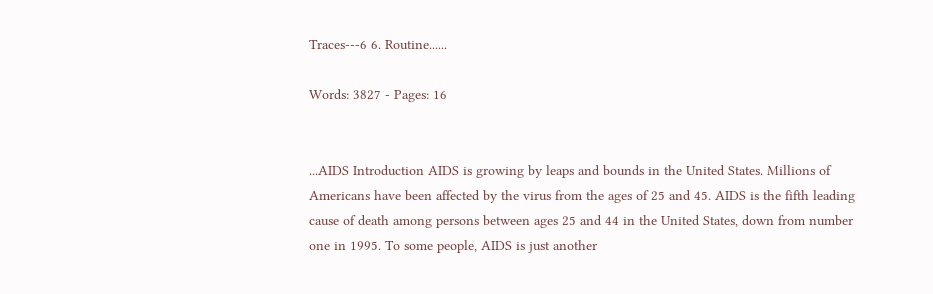Traces---6 6. Routine......

Words: 3827 - Pages: 16


...AIDS Introduction AIDS is growing by leaps and bounds in the United States. Millions of Americans have been affected by the virus from the ages of 25 and 45. AIDS is the fifth leading cause of death among persons between ages 25 and 44 in the United States, down from number one in 1995. To some people, AIDS is just another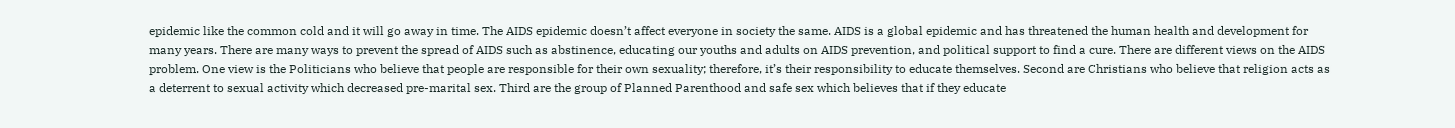epidemic like the common cold and it will go away in time. The AIDS epidemic doesn’t affect everyone in society the same. AIDS is a global epidemic and has threatened the human health and development for many years. There are many ways to prevent the spread of AIDS such as abstinence, educating our youths and adults on AIDS prevention, and political support to find a cure. There are different views on the AIDS problem. One view is the Politicians who believe that people are responsible for their own sexuality; therefore, it’s their responsibility to educate themselves. Second are Christians who believe that religion acts as a deterrent to sexual activity which decreased pre-marital sex. Third are the group of Planned Parenthood and safe sex which believes that if they educate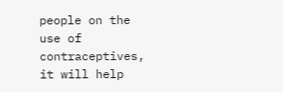people on the use of contraceptives, it will help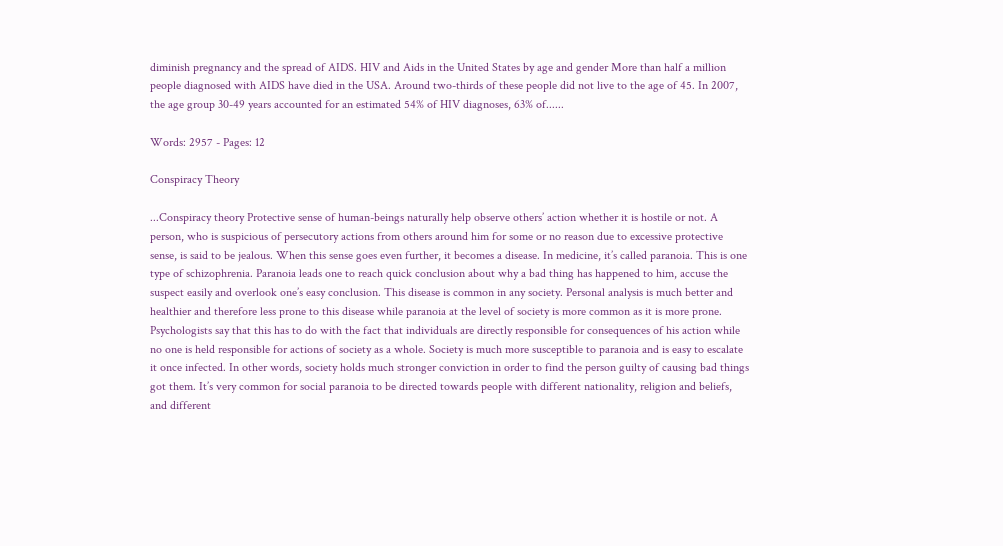diminish pregnancy and the spread of AIDS. HIV and Aids in the United States by age and gender More than half a million people diagnosed with AIDS have died in the USA. Around two-thirds of these people did not live to the age of 45. In 2007, the age group 30-49 years accounted for an estimated 54% of HIV diagnoses, 63% of......

Words: 2957 - Pages: 12

Conspiracy Theory

...Conspiracy theory Protective sense of human-beings naturally help observe others’ action whether it is hostile or not. A person, who is suspicious of persecutory actions from others around him for some or no reason due to excessive protective sense, is said to be jealous. When this sense goes even further, it becomes a disease. In medicine, it’s called paranoia. This is one type of schizophrenia. Paranoia leads one to reach quick conclusion about why a bad thing has happened to him, accuse the suspect easily and overlook one’s easy conclusion. This disease is common in any society. Personal analysis is much better and healthier and therefore less prone to this disease while paranoia at the level of society is more common as it is more prone. Psychologists say that this has to do with the fact that individuals are directly responsible for consequences of his action while no one is held responsible for actions of society as a whole. Society is much more susceptible to paranoia and is easy to escalate it once infected. In other words, society holds much stronger conviction in order to find the person guilty of causing bad things got them. It’s very common for social paranoia to be directed towards people with different nationality, religion and beliefs, and different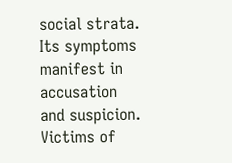social strata. Its symptoms manifest in accusation and suspicion. Victims of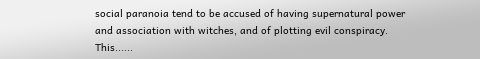social paranoia tend to be accused of having supernatural power and association with witches, and of plotting evil conspiracy. This......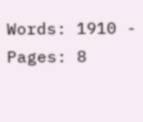Words: 1910 - Pages: 8